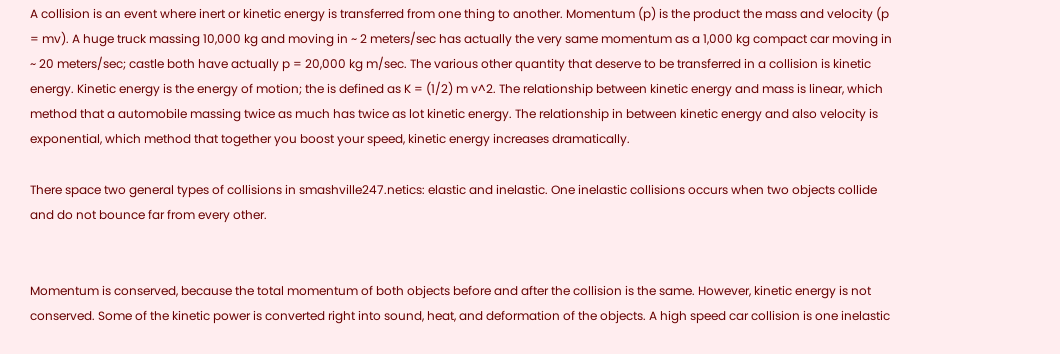A collision is an event where inert or kinetic energy is transferred from one thing to another. Momentum (p) is the product the mass and velocity (p = mv). A huge truck massing 10,000 kg and moving in ~ 2 meters/sec has actually the very same momentum as a 1,000 kg compact car moving in ~ 20 meters/sec; castle both have actually p = 20,000 kg m/sec. The various other quantity that deserve to be transferred in a collision is kinetic energy. Kinetic energy is the energy of motion; the is defined as K = (1/2) m v^2. The relationship between kinetic energy and mass is linear, which method that a automobile massing twice as much has twice as lot kinetic energy. The relationship in between kinetic energy and also velocity is exponential, which method that together you boost your speed, kinetic energy increases dramatically.

There space two general types of collisions in smashville247.netics: elastic and inelastic. One inelastic collisions occurs when two objects collide and do not bounce far from every other.


Momentum is conserved, because the total momentum of both objects before and after the collision is the same. However, kinetic energy is not conserved. Some of the kinetic power is converted right into sound, heat, and deformation of the objects. A high speed car collision is one inelastic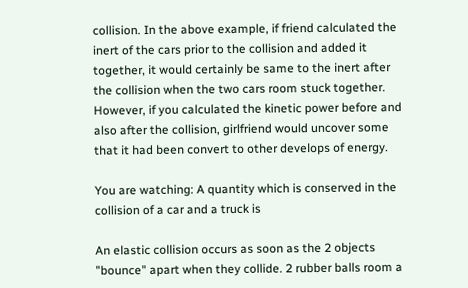collision. In the above example, if friend calculated the inert of the cars prior to the collision and added it together, it would certainly be same to the inert after the collision when the two cars room stuck together. However, if you calculated the kinetic power before and also after the collision, girlfriend would uncover some that it had been convert to other develops of energy.

You are watching: A quantity which is conserved in the collision of a car and a truck is

An elastic collision occurs as soon as the 2 objects "bounce" apart when they collide. 2 rubber balls room a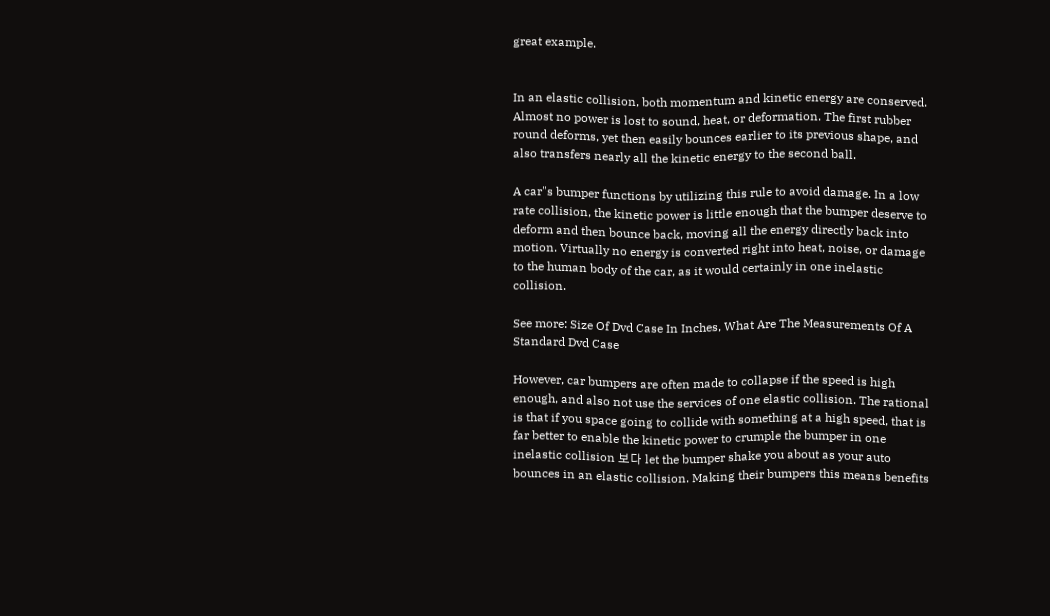great example.


In an elastic collision, both momentum and kinetic energy are conserved. Almost no power is lost to sound, heat, or deformation. The first rubber round deforms, yet then easily bounces earlier to its previous shape, and also transfers nearly all the kinetic energy to the second ball.

A car"s bumper functions by utilizing this rule to avoid damage. In a low rate collision, the kinetic power is little enough that the bumper deserve to deform and then bounce back, moving all the energy directly back into motion. Virtually no energy is converted right into heat, noise, or damage to the human body of the car, as it would certainly in one inelastic collision.

See more: Size Of Dvd Case In Inches, What Are The Measurements Of A Standard Dvd Case

However, car bumpers are often made to collapse if the speed is high enough, and also not use the services of one elastic collision. The rational is that if you space going to collide with something at a high speed, that is far better to enable the kinetic power to crumple the bumper in one inelastic collision 보다 let the bumper shake you about as your auto bounces in an elastic collision. Making their bumpers this means benefits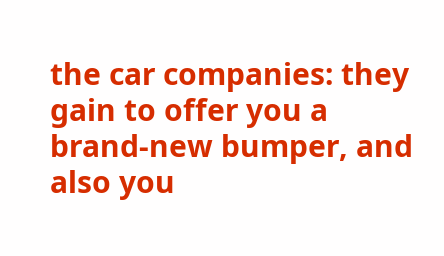the car companies: they gain to offer you a brand-new bumper, and also you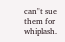can"t sue them for whiplash.